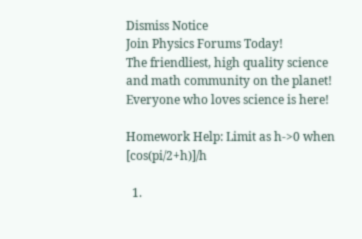Dismiss Notice
Join Physics Forums Today!
The friendliest, high quality science and math community on the planet! Everyone who loves science is here!

Homework Help: Limit as h->0 when [cos(pi/2+h)]/h

  1.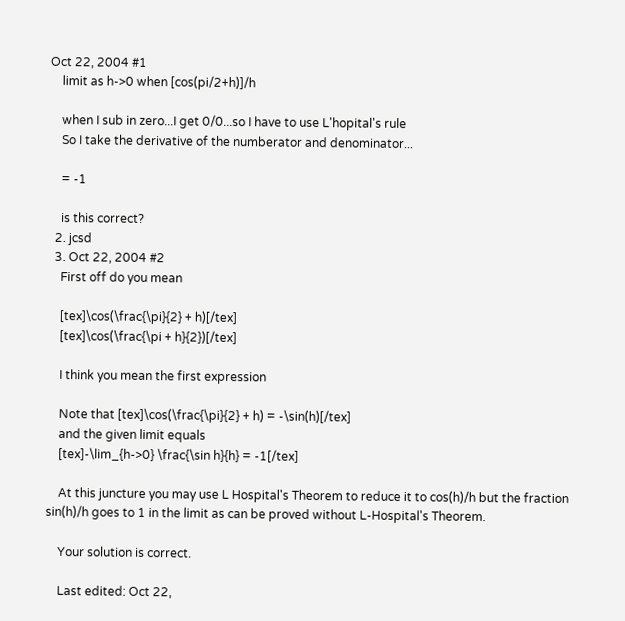Oct 22, 2004 #1
    limit as h->0 when [cos(pi/2+h)]/h

    when I sub in zero...I get 0/0...so I have to use L'hopital's rule
    So I take the derivative of the numberator and denominator...

    = -1

    is this correct?
  2. jcsd
  3. Oct 22, 2004 #2
    First off do you mean

    [tex]\cos(\frac{\pi}{2} + h)[/tex]
    [tex]\cos(\frac{\pi + h}{2})[/tex]

    I think you mean the first expression

    Note that [tex]\cos(\frac{\pi}{2} + h) = -\sin(h)[/tex]
    and the given limit equals
    [tex]-\lim_{h->0} \frac{\sin h}{h} = -1[/tex]

    At this juncture you may use L Hospital's Theorem to reduce it to cos(h)/h but the fraction sin(h)/h goes to 1 in the limit as can be proved without L-Hospital's Theorem.

    Your solution is correct.

    Last edited: Oct 22,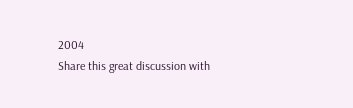2004
Share this great discussion with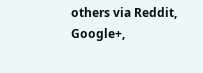others via Reddit, Google+,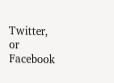Twitter, or Facebook